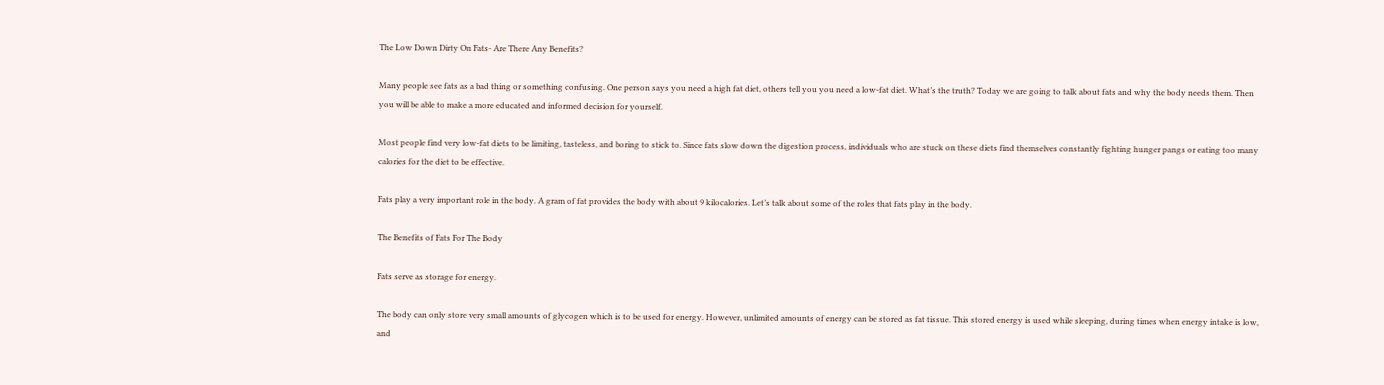The Low Down Dirty On Fats- Are There Any Benefits?

Many people see fats as a bad thing or something confusing. One person says you need a high fat diet, others tell you you need a low-fat diet. What’s the truth? Today we are going to talk about fats and why the body needs them. Then you will be able to make a more educated and informed decision for yourself.

Most people find very low-fat diets to be limiting, tasteless, and boring to stick to. Since fats slow down the digestion process, individuals who are stuck on these diets find themselves constantly fighting hunger pangs or eating too many calories for the diet to be effective.

Fats play a very important role in the body. A gram of fat provides the body with about 9 kilocalories. Let’s talk about some of the roles that fats play in the body.

The Benefits of Fats For The Body

Fats serve as storage for energy.

The body can only store very small amounts of glycogen which is to be used for energy. However, unlimited amounts of energy can be stored as fat tissue. This stored energy is used while sleeping, during times when energy intake is low, and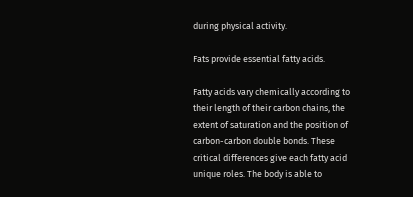during physical activity.

Fats provide essential fatty acids.

Fatty acids vary chemically according to their length of their carbon chains, the extent of saturation and the position of carbon-carbon double bonds. These critical differences give each fatty acid unique roles. The body is able to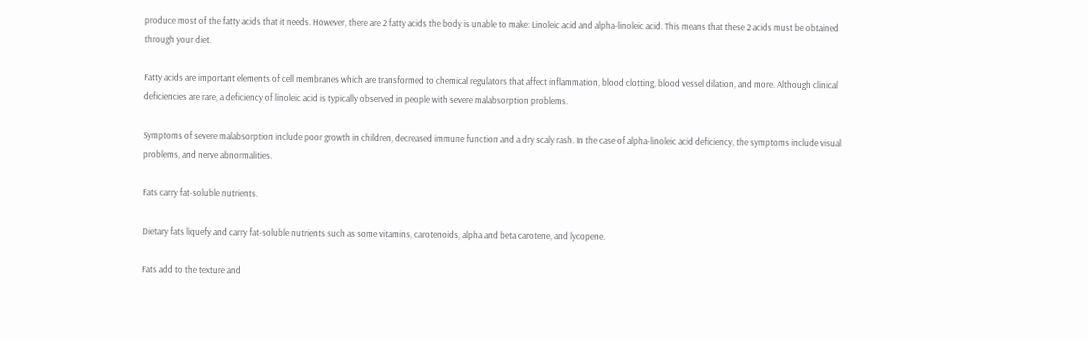produce most of the fatty acids that it needs. However, there are 2 fatty acids the body is unable to make: Linoleic acid and alpha-linoleic acid. This means that these 2 acids must be obtained through your diet.

Fatty acids are important elements of cell membranes which are transformed to chemical regulators that affect inflammation, blood clotting, blood vessel dilation, and more. Although clinical deficiencies are rare, a deficiency of linoleic acid is typically observed in people with severe malabsorption problems.

Symptoms of severe malabsorption include poor growth in children, decreased immune function and a dry scaly rash. In the case of alpha-linoleic acid deficiency, the symptoms include visual problems, and nerve abnormalities.

Fats carry fat-soluble nutrients.

Dietary fats liquefy and carry fat-soluble nutrients such as some vitamins, carotenoids, alpha and beta carotene, and lycopene.

Fats add to the texture and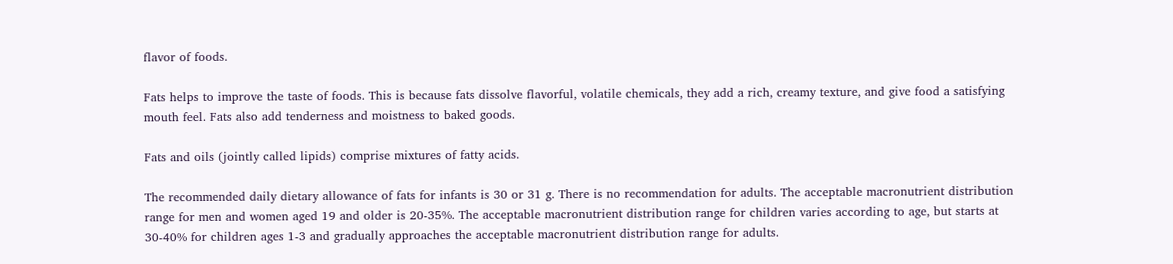flavor of foods.

Fats helps to improve the taste of foods. This is because fats dissolve flavorful, volatile chemicals, they add a rich, creamy texture, and give food a satisfying mouth feel. Fats also add tenderness and moistness to baked goods.

Fats and oils (jointly called lipids) comprise mixtures of fatty acids.

The recommended daily dietary allowance of fats for infants is 30 or 31 g. There is no recommendation for adults. The acceptable macronutrient distribution range for men and women aged 19 and older is 20-35%. The acceptable macronutrient distribution range for children varies according to age, but starts at 30-40% for children ages 1-3 and gradually approaches the acceptable macronutrient distribution range for adults.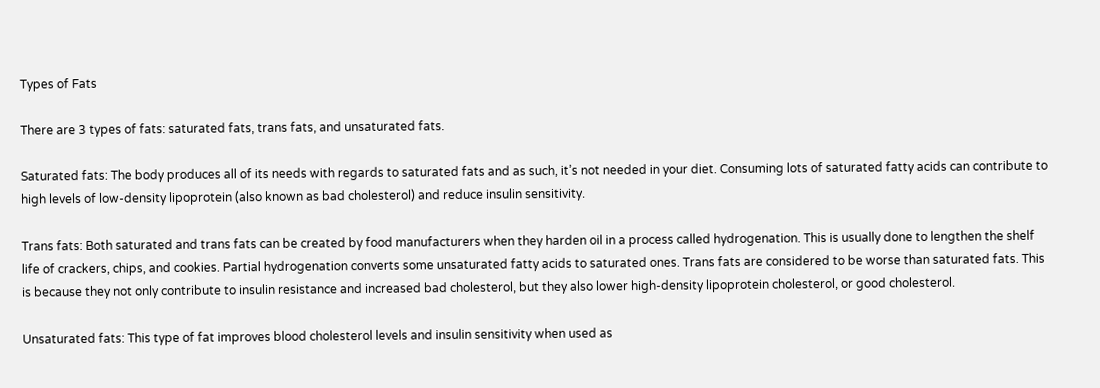Types of Fats

There are 3 types of fats: saturated fats, trans fats, and unsaturated fats.

Saturated fats: The body produces all of its needs with regards to saturated fats and as such, it’s not needed in your diet. Consuming lots of saturated fatty acids can contribute to high levels of low-density lipoprotein (also known as bad cholesterol) and reduce insulin sensitivity.

Trans fats: Both saturated and trans fats can be created by food manufacturers when they harden oil in a process called hydrogenation. This is usually done to lengthen the shelf life of crackers, chips, and cookies. Partial hydrogenation converts some unsaturated fatty acids to saturated ones. Trans fats are considered to be worse than saturated fats. This is because they not only contribute to insulin resistance and increased bad cholesterol, but they also lower high-density lipoprotein cholesterol, or good cholesterol.

Unsaturated fats: This type of fat improves blood cholesterol levels and insulin sensitivity when used as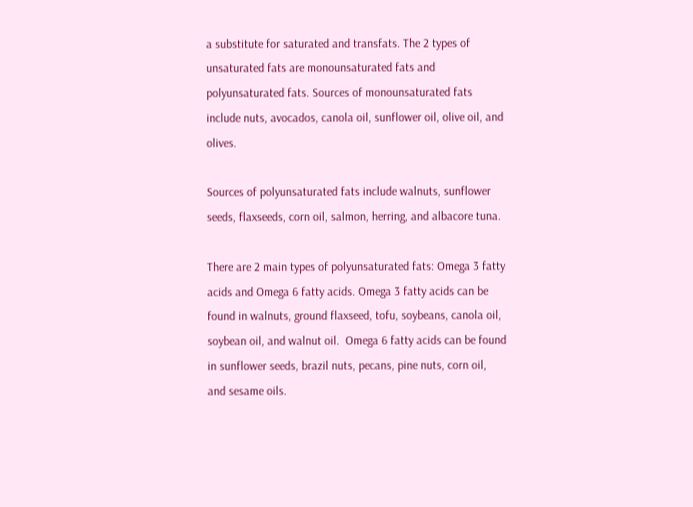a substitute for saturated and transfats. The 2 types of unsaturated fats are monounsaturated fats and polyunsaturated fats. Sources of monounsaturated fats include nuts, avocados, canola oil, sunflower oil, olive oil, and olives.

Sources of polyunsaturated fats include walnuts, sunflower seeds, flaxseeds, corn oil, salmon, herring, and albacore tuna.

There are 2 main types of polyunsaturated fats: Omega 3 fatty acids and Omega 6 fatty acids. Omega 3 fatty acids can be found in walnuts, ground flaxseed, tofu, soybeans, canola oil, soybean oil, and walnut oil.  Omega 6 fatty acids can be found in sunflower seeds, brazil nuts, pecans, pine nuts, corn oil, and sesame oils.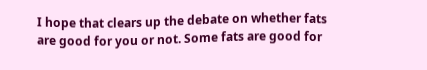I hope that clears up the debate on whether fats are good for you or not. Some fats are good for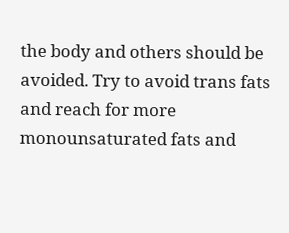the body and others should be avoided. Try to avoid trans fats and reach for more monounsaturated fats and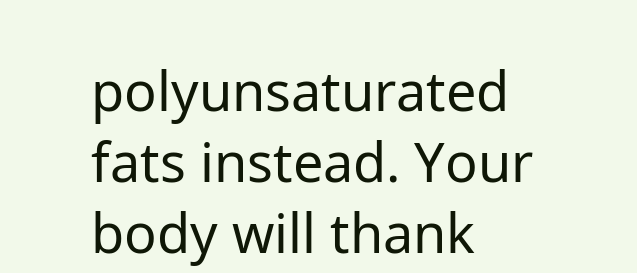polyunsaturated fats instead. Your body will thank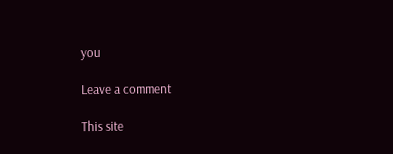you

Leave a comment

This site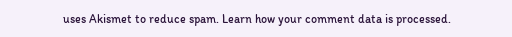uses Akismet to reduce spam. Learn how your comment data is processed.